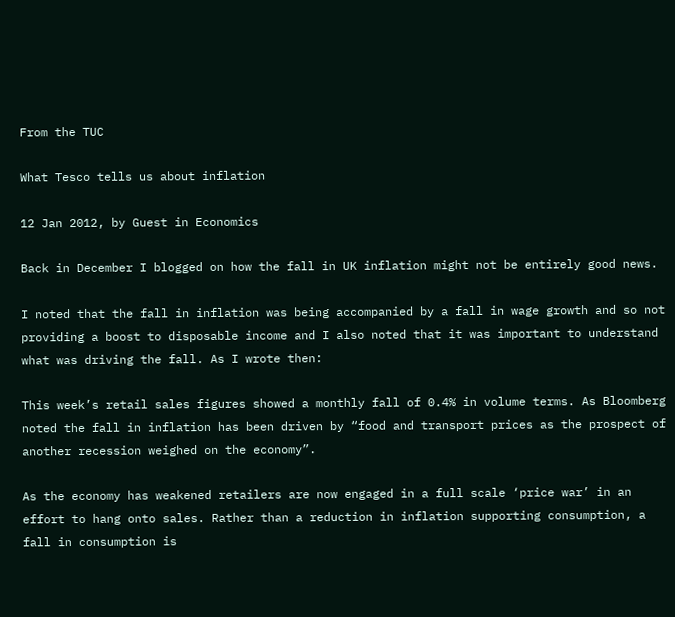From the TUC

What Tesco tells us about inflation

12 Jan 2012, by Guest in Economics

Back in December I blogged on how the fall in UK inflation might not be entirely good news.

I noted that the fall in inflation was being accompanied by a fall in wage growth and so not providing a boost to disposable income and I also noted that it was important to understand what was driving the fall. As I wrote then:

This week’s retail sales figures showed a monthly fall of 0.4% in volume terms. As Bloomberg noted the fall in inflation has been driven by “food and transport prices as the prospect of another recession weighed on the economy”.

As the economy has weakened retailers are now engaged in a full scale ‘price war’ in an effort to hang onto sales. Rather than a reduction in inflation supporting consumption, a fall in consumption is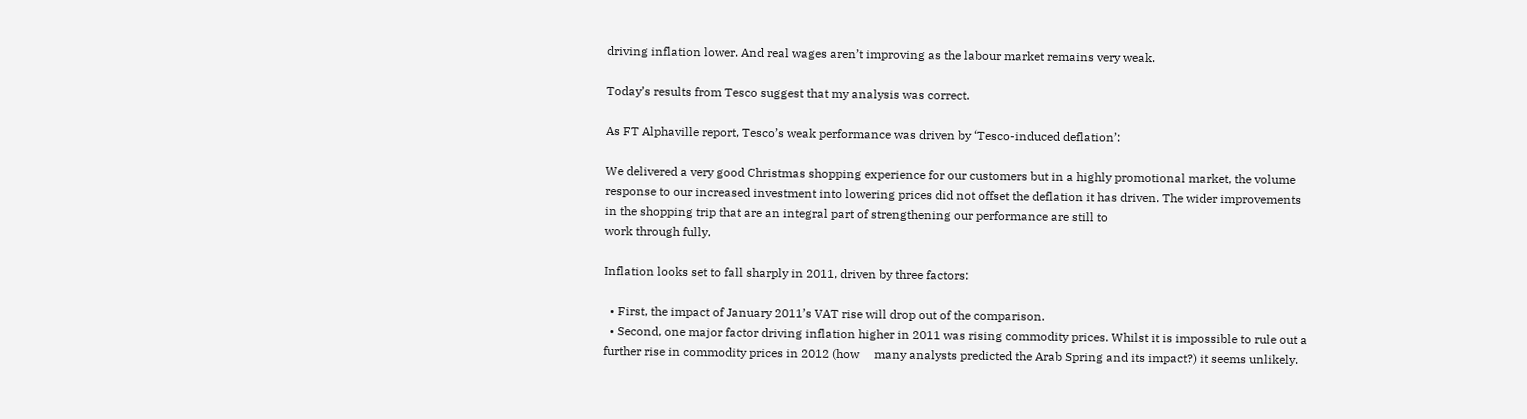driving inflation lower. And real wages aren’t improving as the labour market remains very weak.

Today’s results from Tesco suggest that my analysis was correct.

As FT Alphaville report, Tesco’s weak performance was driven by ‘Tesco-induced deflation’:

We delivered a very good Christmas shopping experience for our customers but in a highly promotional market, the volume response to our increased investment into lowering prices did not offset the deflation it has driven. The wider improvements in the shopping trip that are an integral part of strengthening our performance are still to
work through fully.

Inflation looks set to fall sharply in 2011, driven by three factors:

  • First, the impact of January 2011’s VAT rise will drop out of the comparison.
  • Second, one major factor driving inflation higher in 2011 was rising commodity prices. Whilst it is impossible to rule out a further rise in commodity prices in 2012 (how     many analysts predicted the Arab Spring and its impact?) it seems unlikely.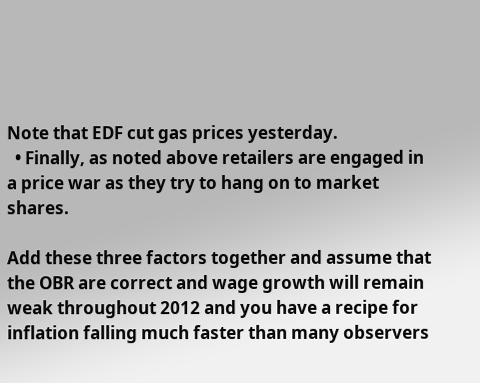Note that EDF cut gas prices yesterday.
  • Finally, as noted above retailers are engaged in a price war as they try to hang on to market shares.

Add these three factors together and assume that the OBR are correct and wage growth will remain weak throughout 2012 and you have a recipe for inflation falling much faster than many observers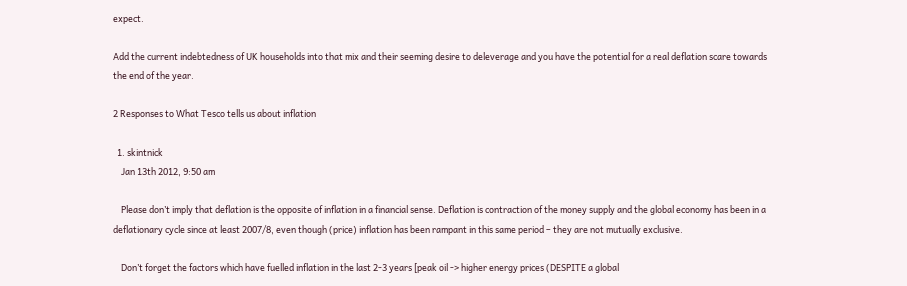expect.

Add the current indebtedness of UK households into that mix and their seeming desire to deleverage and you have the potential for a real deflation scare towards the end of the year.

2 Responses to What Tesco tells us about inflation

  1. skintnick
    Jan 13th 2012, 9:50 am

    Please don’t imply that deflation is the opposite of inflation in a financial sense. Deflation is contraction of the money supply and the global economy has been in a deflationary cycle since at least 2007/8, even though (price) inflation has been rampant in this same period – they are not mutually exclusive.

    Don’t forget the factors which have fuelled inflation in the last 2-3 years [peak oil -> higher energy prices (DESPITE a global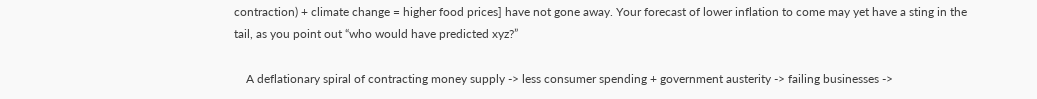contraction) + climate change = higher food prices] have not gone away. Your forecast of lower inflation to come may yet have a sting in the tail, as you point out “who would have predicted xyz?”

    A deflationary spiral of contracting money supply -> less consumer spending + government austerity -> failing businesses ->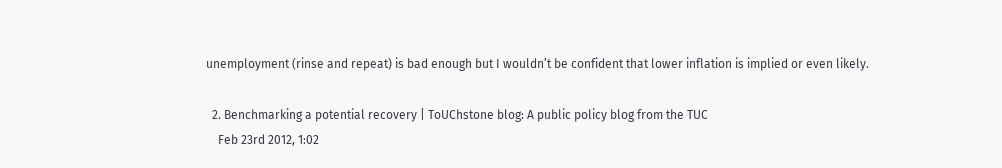unemployment (rinse and repeat) is bad enough but I wouldn’t be confident that lower inflation is implied or even likely.

  2. Benchmarking a potential recovery | ToUChstone blog: A public policy blog from the TUC
    Feb 23rd 2012, 1:02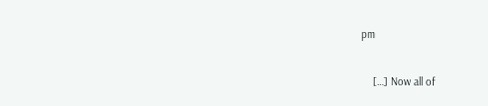pm

    […] Now all of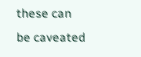these can be caveated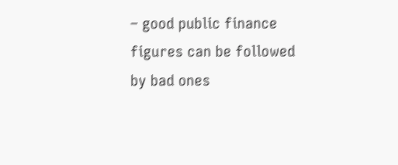– good public finance figures can be followed by bad ones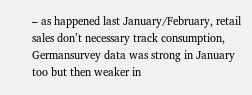– as happened last January/February, retail sales don’t necessary track consumption, Germansurvey data was strong in January too but then weaker in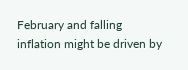February and falling inflation might be driven by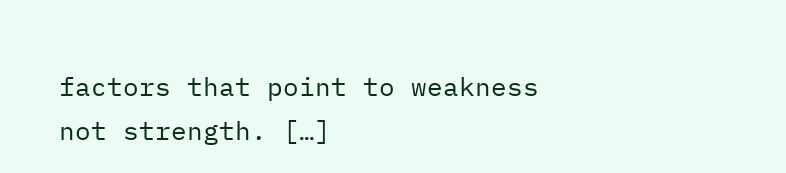factors that point to weakness not strength. […]